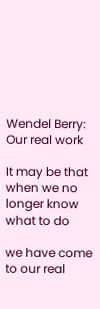Wendel Berry: Our real work

It may be that when we no longer know what to do

we have come to our real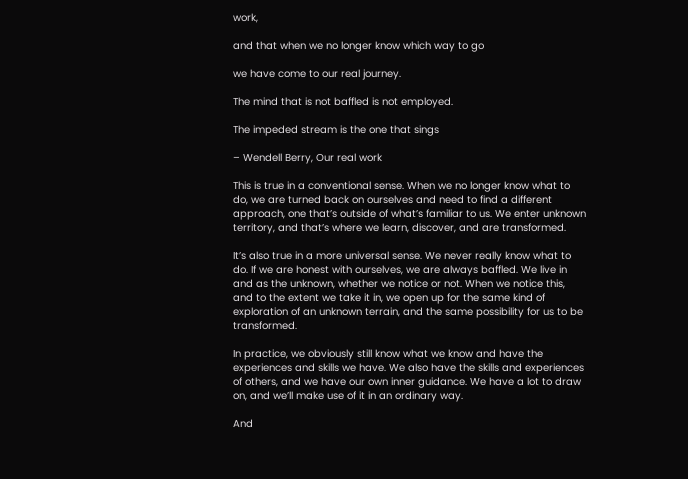work,

and that when we no longer know which way to go

we have come to our real journey.

The mind that is not baffled is not employed.

The impeded stream is the one that sings

– Wendell Berry, Our real work

This is true in a conventional sense. When we no longer know what to do, we are turned back on ourselves and need to find a different approach, one that’s outside of what’s familiar to us. We enter unknown territory, and that’s where we learn, discover, and are transformed.

It’s also true in a more universal sense. We never really know what to do. If we are honest with ourselves, we are always baffled. We live in and as the unknown, whether we notice or not. When we notice this, and to the extent we take it in, we open up for the same kind of exploration of an unknown terrain, and the same possibility for us to be transformed.

In practice, we obviously still know what we know and have the experiences and skills we have. We also have the skills and experiences of others, and we have our own inner guidance. We have a lot to draw on, and we’ll make use of it in an ordinary way.

And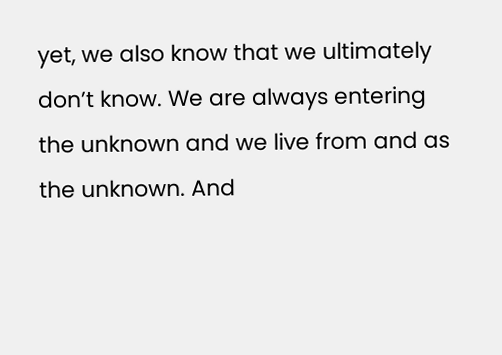yet, we also know that we ultimately don’t know. We are always entering the unknown and we live from and as the unknown. And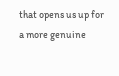that opens us up for a more genuine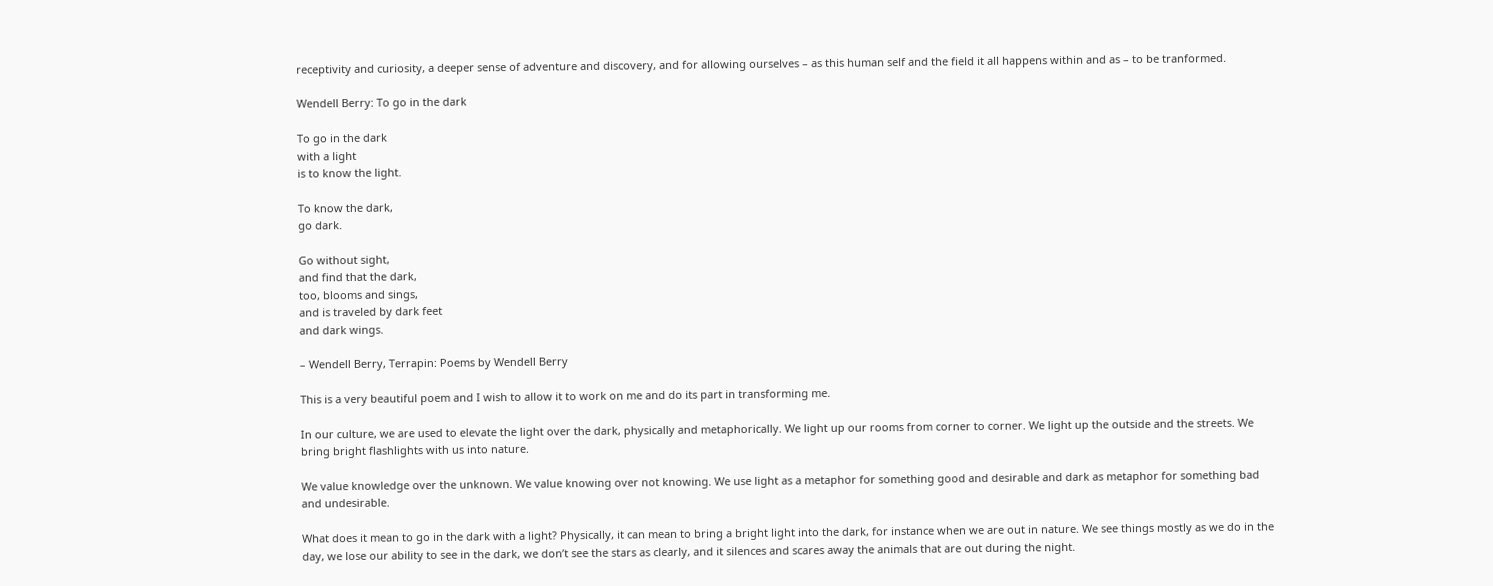receptivity and curiosity, a deeper sense of adventure and discovery, and for allowing ourselves – as this human self and the field it all happens within and as – to be tranformed.

Wendell Berry: To go in the dark

To go in the dark
with a light
is to know the light.

To know the dark,
go dark.

Go without sight,
and find that the dark,
too, blooms and sings,
and is traveled by dark feet
and dark wings.

– Wendell Berry, Terrapin: Poems by Wendell Berry

This is a very beautiful poem and I wish to allow it to work on me and do its part in transforming me.

In our culture, we are used to elevate the light over the dark, physically and metaphorically. We light up our rooms from corner to corner. We light up the outside and the streets. We bring bright flashlights with us into nature.

We value knowledge over the unknown. We value knowing over not knowing. We use light as a metaphor for something good and desirable and dark as metaphor for something bad and undesirable.

What does it mean to go in the dark with a light? Physically, it can mean to bring a bright light into the dark, for instance when we are out in nature. We see things mostly as we do in the day, we lose our ability to see in the dark, we don’t see the stars as clearly, and it silences and scares away the animals that are out during the night.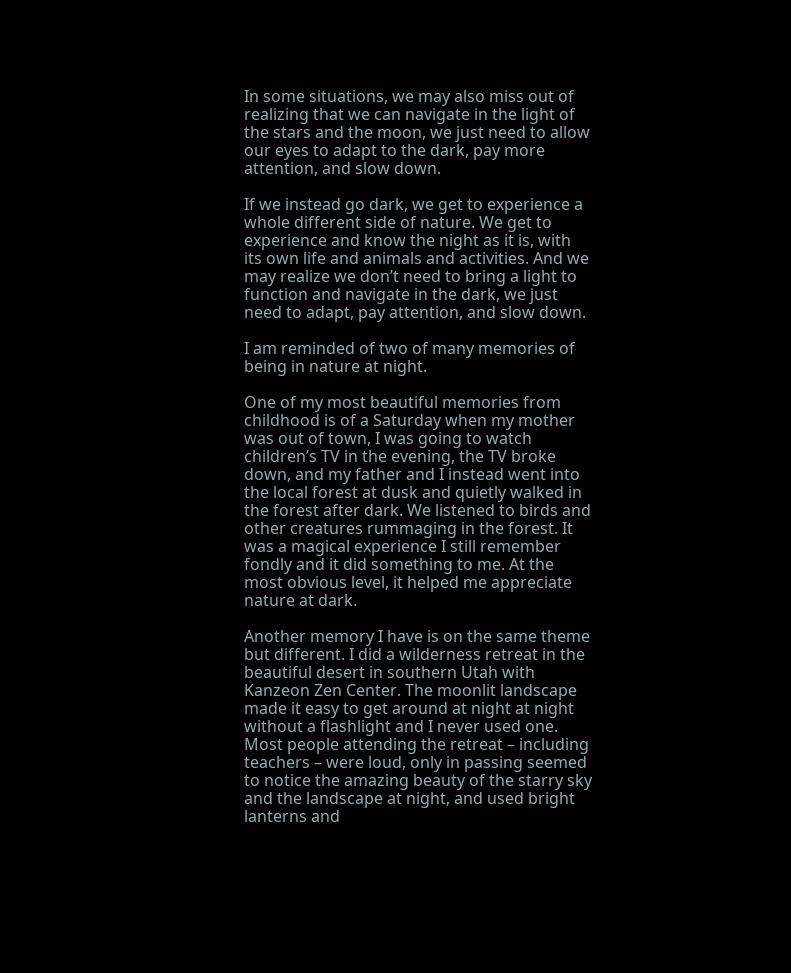In some situations, we may also miss out of realizing that we can navigate in the light of the stars and the moon, we just need to allow our eyes to adapt to the dark, pay more attention, and slow down.

If we instead go dark, we get to experience a whole different side of nature. We get to experience and know the night as it is, with its own life and animals and activities. And we may realize we don’t need to bring a light to function and navigate in the dark, we just need to adapt, pay attention, and slow down.

I am reminded of two of many memories of being in nature at night.

One of my most beautiful memories from childhood is of a Saturday when my mother was out of town, I was going to watch children’s TV in the evening, the TV broke down, and my father and I instead went into the local forest at dusk and quietly walked in the forest after dark. We listened to birds and other creatures rummaging in the forest. It was a magical experience I still remember fondly and it did something to me. At the most obvious level, it helped me appreciate nature at dark.

Another memory I have is on the same theme but different. I did a wilderness retreat in the beautiful desert in southern Utah with Kanzeon Zen Center. The moonlit landscape made it easy to get around at night at night without a flashlight and I never used one. Most people attending the retreat – including teachers – were loud, only in passing seemed to notice the amazing beauty of the starry sky and the landscape at night, and used bright lanterns and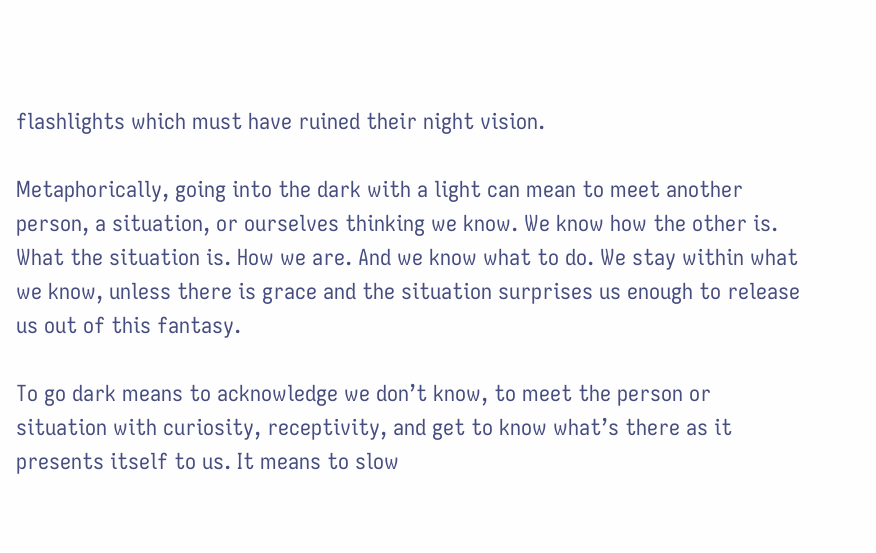flashlights which must have ruined their night vision.

Metaphorically, going into the dark with a light can mean to meet another person, a situation, or ourselves thinking we know. We know how the other is. What the situation is. How we are. And we know what to do. We stay within what we know, unless there is grace and the situation surprises us enough to release us out of this fantasy.

To go dark means to acknowledge we don’t know, to meet the person or situation with curiosity, receptivity, and get to know what’s there as it presents itself to us. It means to slow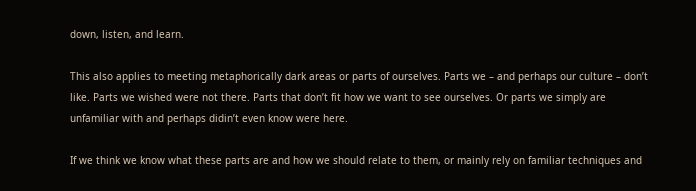down, listen, and learn.

This also applies to meeting metaphorically dark areas or parts of ourselves. Parts we – and perhaps our culture – don’t like. Parts we wished were not there. Parts that don’t fit how we want to see ourselves. Or parts we simply are unfamiliar with and perhaps didin’t even know were here.

If we think we know what these parts are and how we should relate to them, or mainly rely on familiar techniques and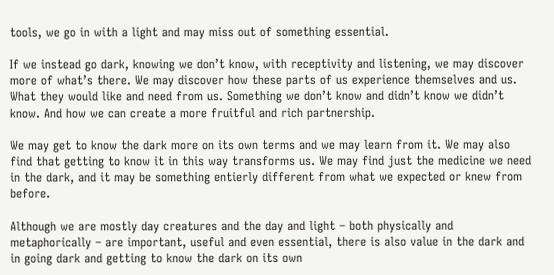tools, we go in with a light and may miss out of something essential.

If we instead go dark, knowing we don’t know, with receptivity and listening, we may discover more of what’s there. We may discover how these parts of us experience themselves and us. What they would like and need from us. Something we don’t know and didn’t know we didn’t know. And how we can create a more fruitful and rich partnership.

We may get to know the dark more on its own terms and we may learn from it. We may also find that getting to know it in this way transforms us. We may find just the medicine we need in the dark, and it may be something entierly different from what we expected or knew from before.

Although we are mostly day creatures and the day and light – both physically and metaphorically – are important, useful and even essential, there is also value in the dark and in going dark and getting to know the dark on its own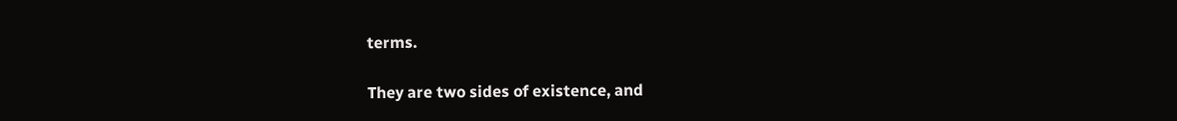terms.

They are two sides of existence, and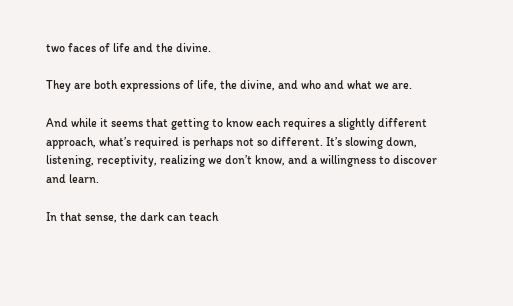two faces of life and the divine.

They are both expressions of life, the divine, and who and what we are.

And while it seems that getting to know each requires a slightly different approach, what’s required is perhaps not so different. It’s slowing down, listening, receptivity, realizing we don’t know, and a willingness to discover and learn.

In that sense, the dark can teach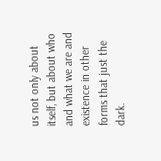us not only about itself, but about who and what we are and existence in other forms that just the dark.